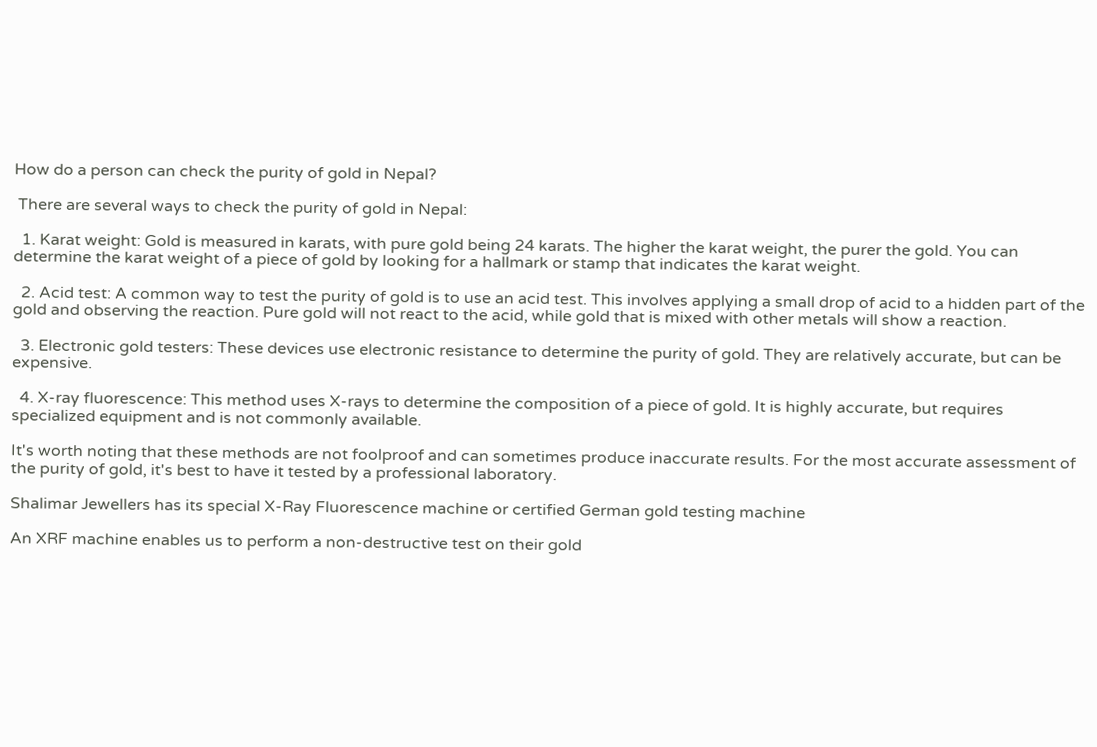How do a person can check the purity of gold in Nepal?

 There are several ways to check the purity of gold in Nepal:

  1. Karat weight: Gold is measured in karats, with pure gold being 24 karats. The higher the karat weight, the purer the gold. You can determine the karat weight of a piece of gold by looking for a hallmark or stamp that indicates the karat weight.

  2. Acid test: A common way to test the purity of gold is to use an acid test. This involves applying a small drop of acid to a hidden part of the gold and observing the reaction. Pure gold will not react to the acid, while gold that is mixed with other metals will show a reaction.

  3. Electronic gold testers: These devices use electronic resistance to determine the purity of gold. They are relatively accurate, but can be expensive.

  4. X-ray fluorescence: This method uses X-rays to determine the composition of a piece of gold. It is highly accurate, but requires specialized equipment and is not commonly available.

It's worth noting that these methods are not foolproof and can sometimes produce inaccurate results. For the most accurate assessment of the purity of gold, it's best to have it tested by a professional laboratory.

Shalimar Jewellers has its special X-Ray Fluorescence machine or certified German gold testing machine

An XRF machine enables us to perform a non-destructive test on their gold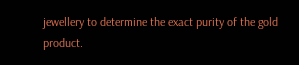jewellery to determine the exact purity of the gold product.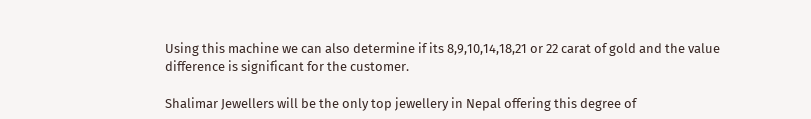Using this machine we can also determine if its 8,9,10,14,18,21 or 22 carat of gold and the value difference is significant for the customer.

Shalimar Jewellers will be the only top jewellery in Nepal offering this degree of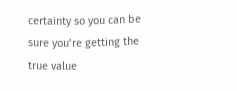certainty so you can be sure you’re getting the true value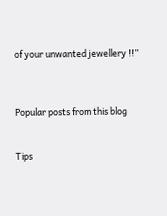of your unwanted jewellery !!”



Popular posts from this blog


Tips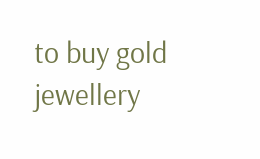to buy gold jewellery